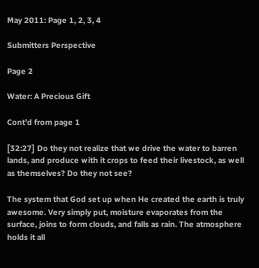May 2011: Page 1, 2, 3, 4

Submitters Perspective

Page 2

Water: A Precious Gift

Cont’d from page 1

[32:27] Do they not realize that we drive the water to barren lands, and produce with it crops to feed their livestock, as well as themselves? Do they not see?

The system that God set up when He created the earth is truly awesome. Very simply put, moisture evaporates from the surface, joins to form clouds, and falls as rain. The atmosphere holds it all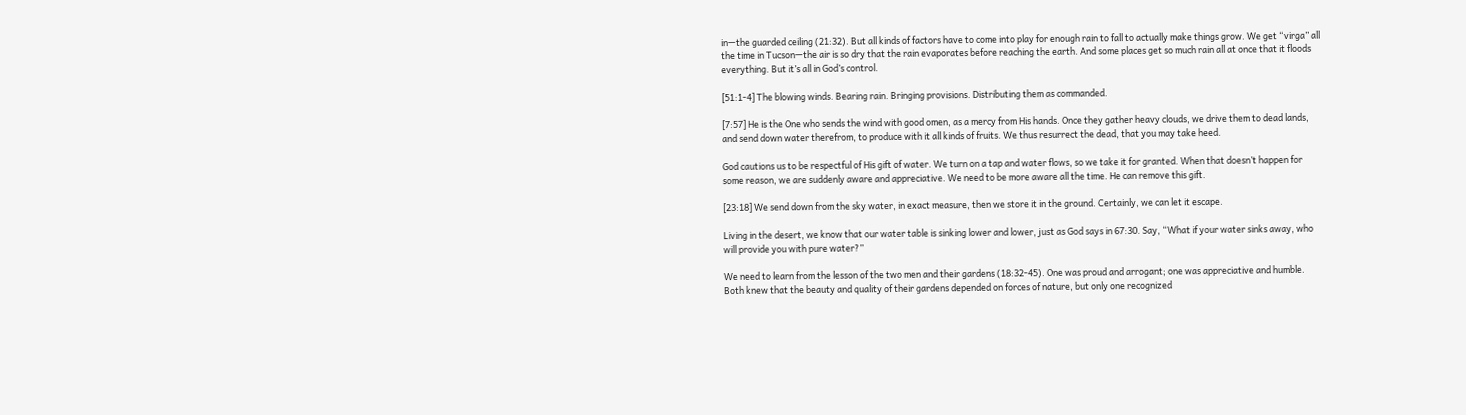in—the guarded ceiling (21:32). But all kinds of factors have to come into play for enough rain to fall to actually make things grow. We get “virga” all the time in Tucson—the air is so dry that the rain evaporates before reaching the earth. And some places get so much rain all at once that it floods everything. But it’s all in God’s control.

[51:1-4] The blowing winds. Bearing rain. Bringing provisions. Distributing them as commanded.

[7:57] He is the One who sends the wind with good omen, as a mercy from His hands. Once they gather heavy clouds, we drive them to dead lands, and send down water therefrom, to produce with it all kinds of fruits. We thus resurrect the dead, that you may take heed.

God cautions us to be respectful of His gift of water. We turn on a tap and water flows, so we take it for granted. When that doesn’t happen for some reason, we are suddenly aware and appreciative. We need to be more aware all the time. He can remove this gift.

[23:18] We send down from the sky water, in exact measure, then we store it in the ground. Certainly, we can let it escape.

Living in the desert, we know that our water table is sinking lower and lower, just as God says in 67:30. Say, “What if your water sinks away, who will provide you with pure water?”

We need to learn from the lesson of the two men and their gardens (18:32-45). One was proud and arrogant; one was appreciative and humble. Both knew that the beauty and quality of their gardens depended on forces of nature, but only one recognized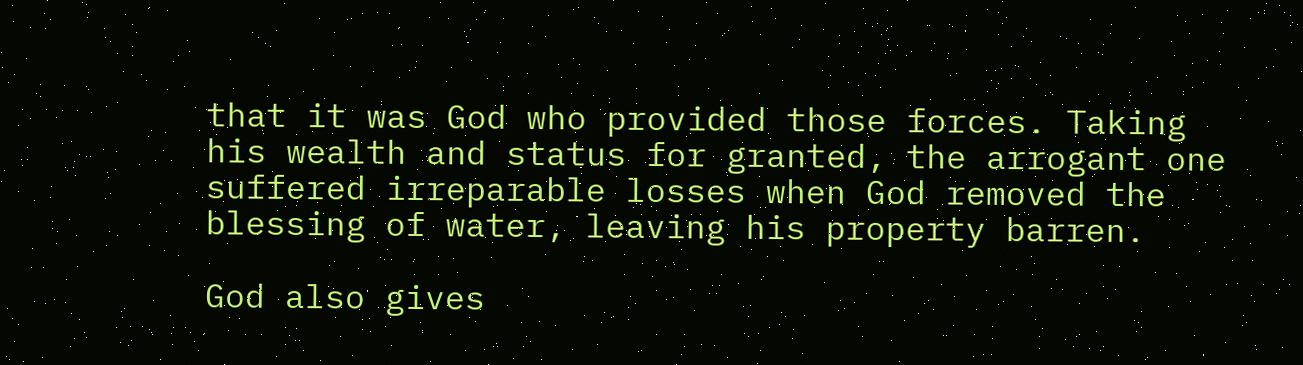that it was God who provided those forces. Taking his wealth and status for granted, the arrogant one suffered irreparable losses when God removed the blessing of water, leaving his property barren.

God also gives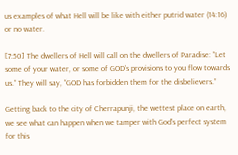us examples of what Hell will be like with either putrid water (14:16) or no water.

[7:50] The dwellers of Hell will call on the dwellers of Paradise: “Let some of your water, or some of GOD’s provisions to you flow towards us.” They will say, “GOD has forbidden them for the disbelievers.”

Getting back to the city of Cherrapunji, the wettest place on earth, we see what can happen when we tamper with God’s perfect system for this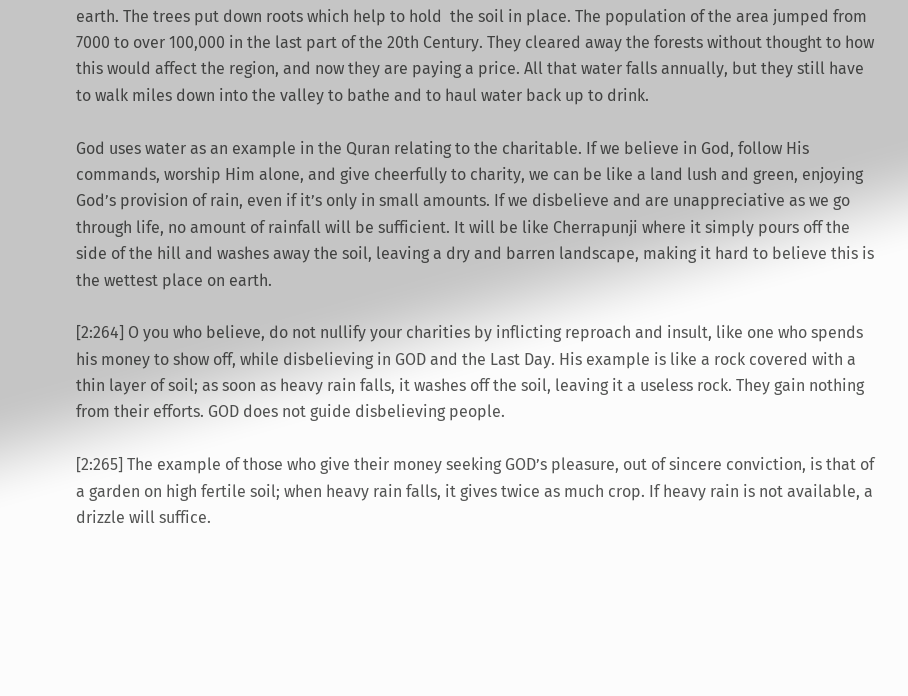earth. The trees put down roots which help to hold  the soil in place. The population of the area jumped from 7000 to over 100,000 in the last part of the 20th Century. They cleared away the forests without thought to how this would affect the region, and now they are paying a price. All that water falls annually, but they still have to walk miles down into the valley to bathe and to haul water back up to drink.

God uses water as an example in the Quran relating to the charitable. If we believe in God, follow His commands, worship Him alone, and give cheerfully to charity, we can be like a land lush and green, enjoying God’s provision of rain, even if it’s only in small amounts. If we disbelieve and are unappreciative as we go through life, no amount of rainfall will be sufficient. It will be like Cherrapunji where it simply pours off the side of the hill and washes away the soil, leaving a dry and barren landscape, making it hard to believe this is the wettest place on earth.

[2:264] O you who believe, do not nullify your charities by inflicting reproach and insult, like one who spends his money to show off, while disbelieving in GOD and the Last Day. His example is like a rock covered with a thin layer of soil; as soon as heavy rain falls, it washes off the soil, leaving it a useless rock. They gain nothing from their efforts. GOD does not guide disbelieving people.

[2:265] The example of those who give their money seeking GOD’s pleasure, out of sincere conviction, is that of a garden on high fertile soil; when heavy rain falls, it gives twice as much crop. If heavy rain is not available, a drizzle will suffice.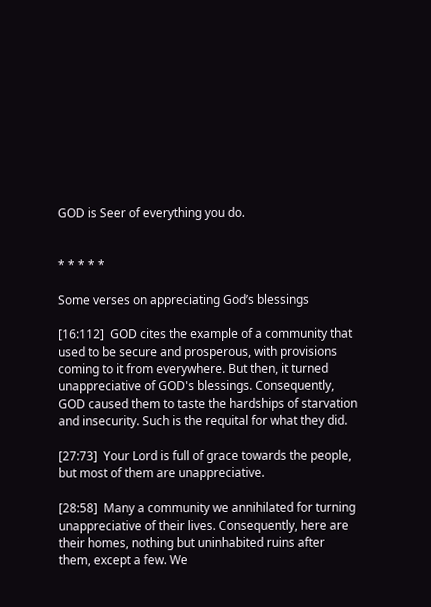GOD is Seer of everything you do.


* * * * *

Some verses on appreciating God’s blessings

[16:112]  GOD cites the example of a community that used to be secure and prosperous, with provisions coming to it from everywhere. But then, it turned unappreciative of GOD's blessings. Consequently, GOD caused them to taste the hardships of starvation and insecurity. Such is the requital for what they did.

[27:73]  Your Lord is full of grace towards the people, but most of them are unappreciative.

[28:58]  Many a community we annihilated for turning unappreciative of their lives. Consequently, here are their homes, nothing but uninhabited ruins after them, except a few. We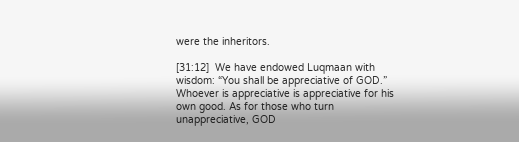were the inheritors.

[31:12]  We have endowed Luqmaan with wisdom: “You shall be appreciative of GOD.” Whoever is appreciative is appreciative for his own good. As for those who turn unappreciative, GOD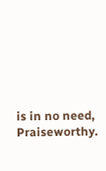is in no need, Praiseworthy.